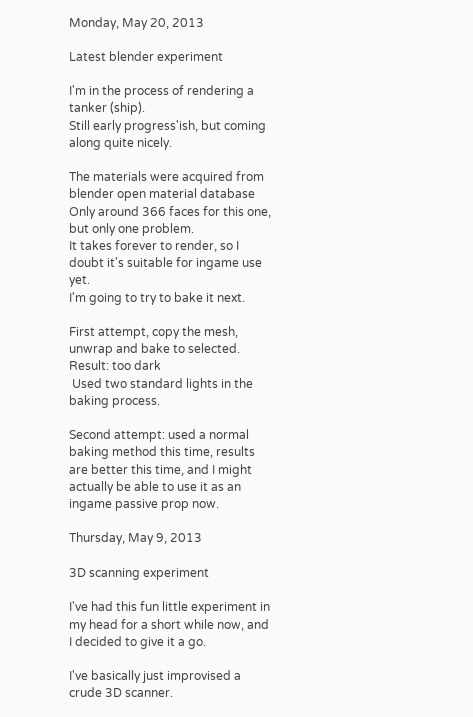Monday, May 20, 2013

Latest blender experiment

I'm in the process of rendering a tanker (ship).
Still early progress'ish, but coming along quite nicely.

The materials were acquired from blender open material database
Only around 366 faces for this one, but only one problem.
It takes forever to render, so I doubt it's suitable for ingame use yet.
I'm going to try to bake it next.

First attempt, copy the mesh, unwrap and bake to selected.
Result: too dark
 Used two standard lights in the baking process.

Second attempt: used a normal baking method this time, results are better this time, and I might actually be able to use it as an ingame passive prop now.

Thursday, May 9, 2013

3D scanning experiment

I've had this fun little experiment in my head for a short while now, and I decided to give it a go.

I've basically just improvised a crude 3D scanner.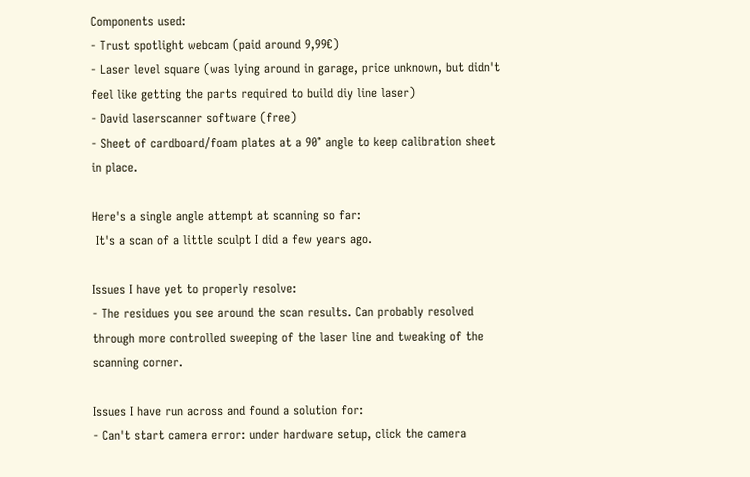Components used:
- Trust spotlight webcam (paid around 9,99€)
- Laser level square (was lying around in garage, price unknown, but didn't feel like getting the parts required to build diy line laser)
- David laserscanner software (free)
- Sheet of cardboard/foam plates at a 90° angle to keep calibration sheet in place.

Here's a single angle attempt at scanning so far:
 It's a scan of a little sculpt I did a few years ago.

Issues I have yet to properly resolve:
- The residues you see around the scan results. Can probably resolved through more controlled sweeping of the laser line and tweaking of the scanning corner.

Issues I have run across and found a solution for:
- Can't start camera error: under hardware setup, click the camera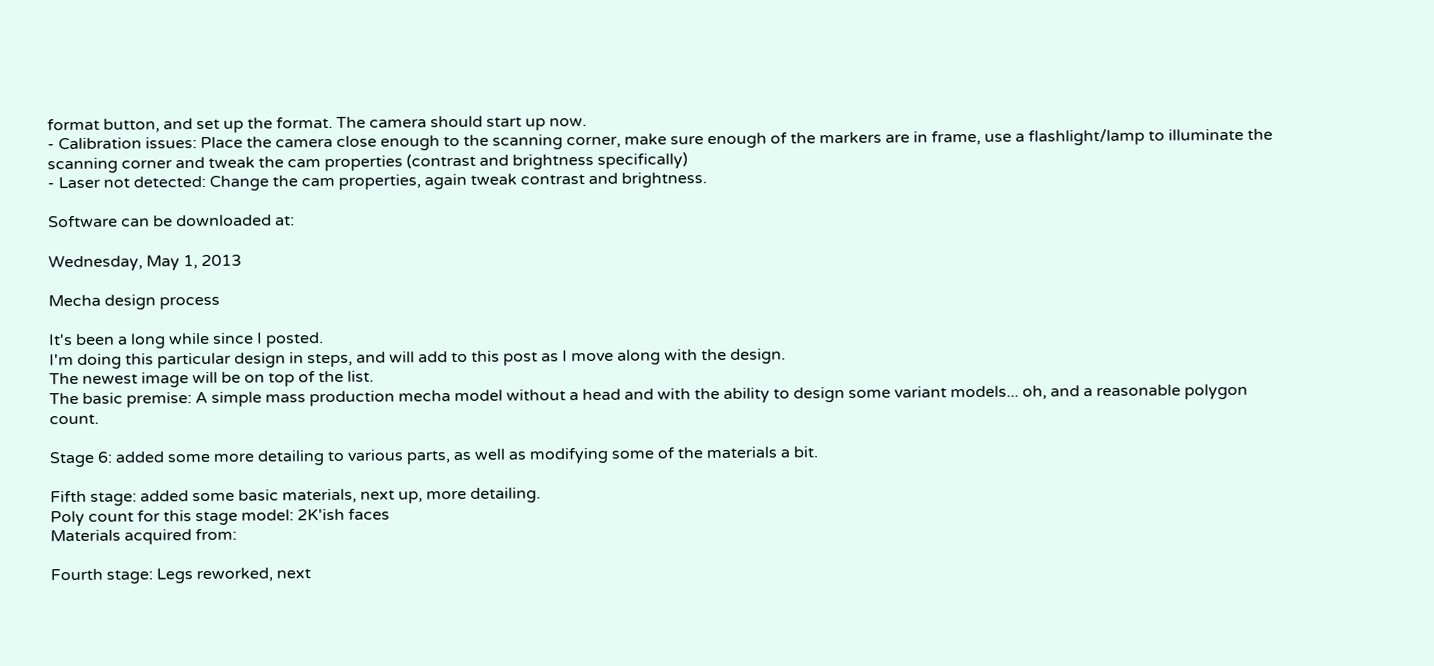format button, and set up the format. The camera should start up now.
- Calibration issues: Place the camera close enough to the scanning corner, make sure enough of the markers are in frame, use a flashlight/lamp to illuminate the scanning corner and tweak the cam properties (contrast and brightness specifically)
- Laser not detected: Change the cam properties, again tweak contrast and brightness.

Software can be downloaded at:

Wednesday, May 1, 2013

Mecha design process

It's been a long while since I posted.
I'm doing this particular design in steps, and will add to this post as I move along with the design.
The newest image will be on top of the list.
The basic premise: A simple mass production mecha model without a head and with the ability to design some variant models... oh, and a reasonable polygon count.

Stage 6: added some more detailing to various parts, as well as modifying some of the materials a bit.

Fifth stage: added some basic materials, next up, more detailing.
Poly count for this stage model: 2K'ish faces
Materials acquired from:

Fourth stage: Legs reworked, next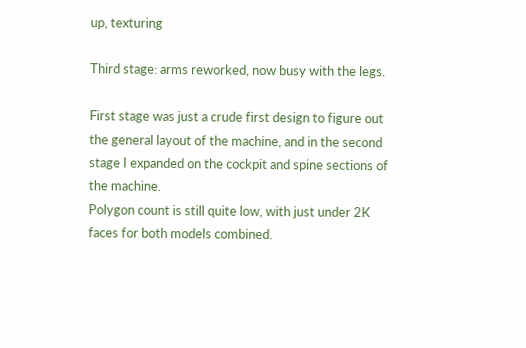up, texturing

Third stage: arms reworked, now busy with the legs.

First stage was just a crude first design to figure out the general layout of the machine, and in the second stage I expanded on the cockpit and spine sections of the machine.
Polygon count is still quite low, with just under 2K faces for both models combined.